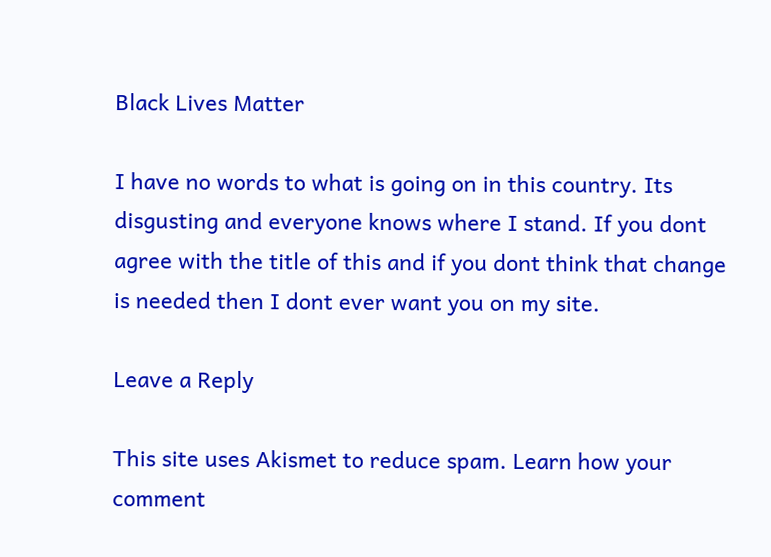Black Lives Matter

I have no words to what is going on in this country. Its disgusting and everyone knows where I stand. If you dont agree with the title of this and if you dont think that change is needed then I dont ever want you on my site.

Leave a Reply

This site uses Akismet to reduce spam. Learn how your comment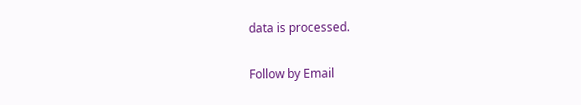data is processed.

Follow by Email